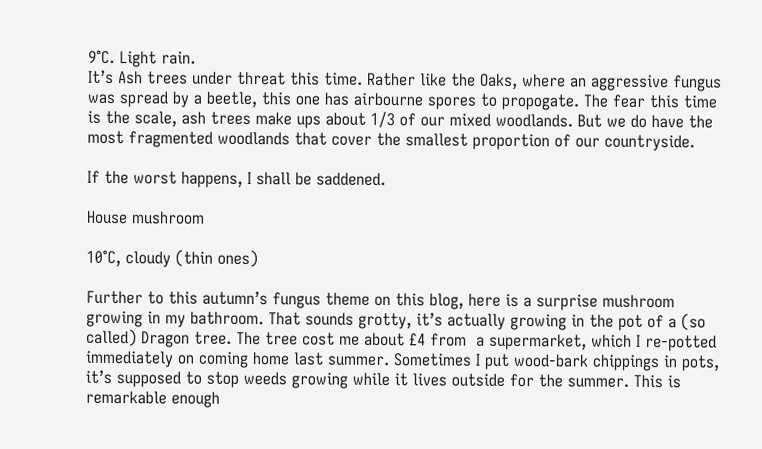9°C. Light rain.
It’s Ash trees under threat this time. Rather like the Oaks, where an aggressive fungus was spread by a beetle, this one has airbourne spores to propogate. The fear this time is the scale, ash trees make ups about 1/3 of our mixed woodlands. But we do have the most fragmented woodlands that cover the smallest proportion of our countryside.

If the worst happens, I shall be saddened.

House mushroom

10°C, cloudy (thin ones)

Further to this autumn’s fungus theme on this blog, here is a surprise mushroom growing in my bathroom. That sounds grotty, it’s actually growing in the pot of a (so called) Dragon tree. The tree cost me about £4 from  a supermarket, which I re-potted immediately on coming home last summer. Sometimes I put wood-bark chippings in pots, it’s supposed to stop weeds growing while it lives outside for the summer. This is remarkable enough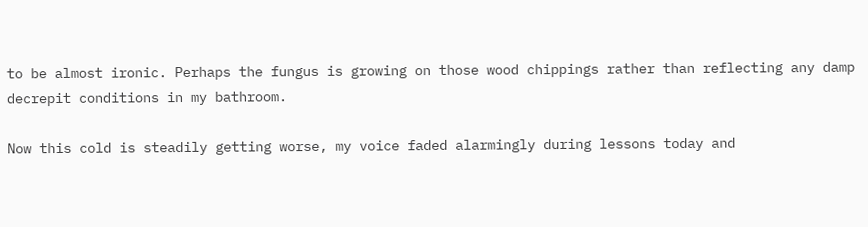to be almost ironic. Perhaps the fungus is growing on those wood chippings rather than reflecting any damp decrepit conditions in my bathroom.

Now this cold is steadily getting worse, my voice faded alarmingly during lessons today and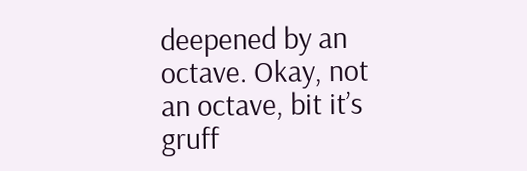deepened by an octave. Okay, not an octave, bit it’s gruff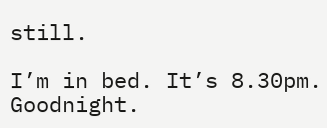still.

I’m in bed. It’s 8.30pm. Goodnight.